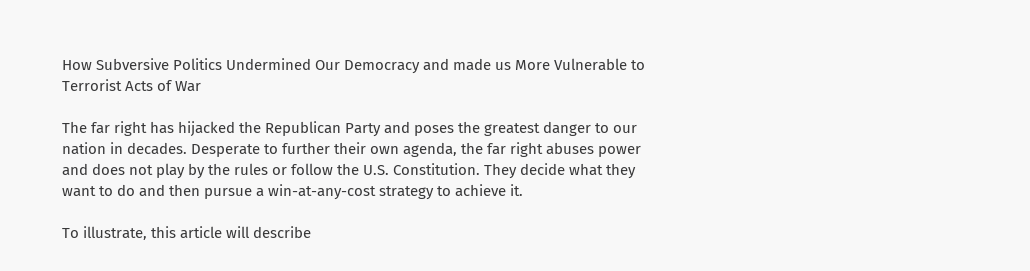How Subversive Politics Undermined Our Democracy and made us More Vulnerable to Terrorist Acts of War

The far right has hijacked the Republican Party and poses the greatest danger to our nation in decades. Desperate to further their own agenda, the far right abuses power and does not play by the rules or follow the U.S. Constitution. They decide what they want to do and then pursue a win-at-any-cost strategy to achieve it.

To illustrate, this article will describe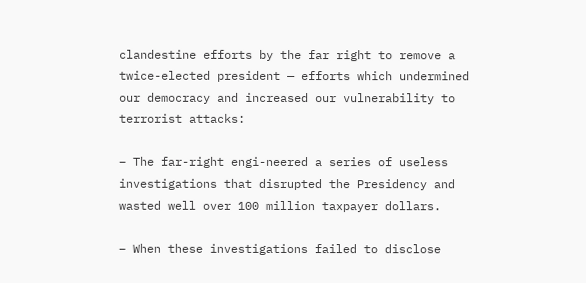clandestine efforts by the far right to remove a twice-elected president — efforts which undermined our democracy and increased our vulnerability to terrorist attacks:

– The far-right engi-neered a series of useless investigations that disrupted the Presidency and wasted well over 100 million taxpayer dollars.

– When these investigations failed to disclose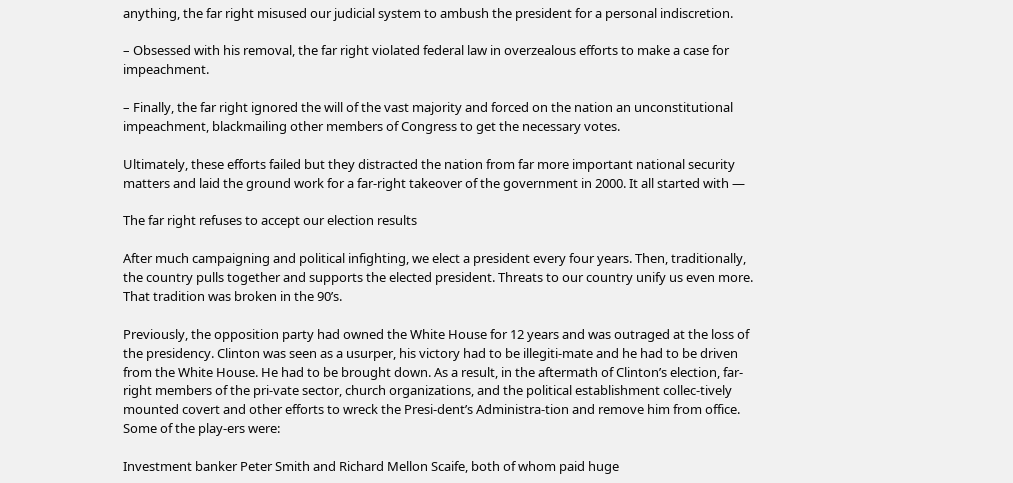anything, the far right misused our judicial system to ambush the president for a personal indiscretion.

– Obsessed with his removal, the far right violated federal law in overzealous efforts to make a case for impeachment.

– Finally, the far right ignored the will of the vast majority and forced on the nation an unconstitutional impeachment, blackmailing other members of Congress to get the necessary votes.

Ultimately, these efforts failed but they distracted the nation from far more important national security matters and laid the ground work for a far-right takeover of the government in 2000. It all started with —

The far right refuses to accept our election results

After much campaigning and political infighting, we elect a president every four years. Then, traditionally, the country pulls together and supports the elected president. Threats to our country unify us even more. That tradition was broken in the 90’s.

Previously, the opposition party had owned the White House for 12 years and was outraged at the loss of the presidency. Clinton was seen as a usurper, his victory had to be illegiti-mate and he had to be driven from the White House. He had to be brought down. As a result, in the aftermath of Clinton’s election, far-right members of the pri-vate sector, church organizations, and the political establishment collec-tively mounted covert and other efforts to wreck the Presi-dent’s Administra-tion and remove him from office. Some of the play-ers were:

Investment banker Peter Smith and Richard Mellon Scaife, both of whom paid huge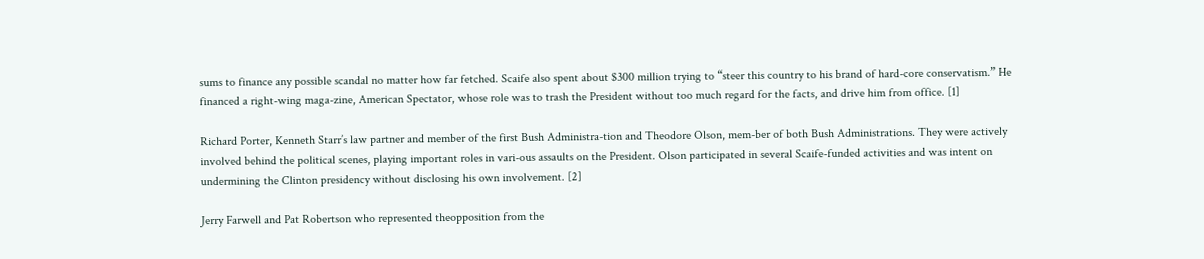sums to finance any possible scandal no matter how far fetched. Scaife also spent about $300 million trying to “steer this country to his brand of hard-core conservatism.” He financed a right-wing maga-zine, American Spectator, whose role was to trash the President without too much regard for the facts, and drive him from office. [1]

Richard Porter, Kenneth Starr’s law partner and member of the first Bush Administra-tion and Theodore Olson, mem-ber of both Bush Administrations. They were actively involved behind the political scenes, playing important roles in vari-ous assaults on the President. Olson participated in several Scaife-funded activities and was intent on undermining the Clinton presidency without disclosing his own involvement. [2]

Jerry Farwell and Pat Robertson who represented theopposition from the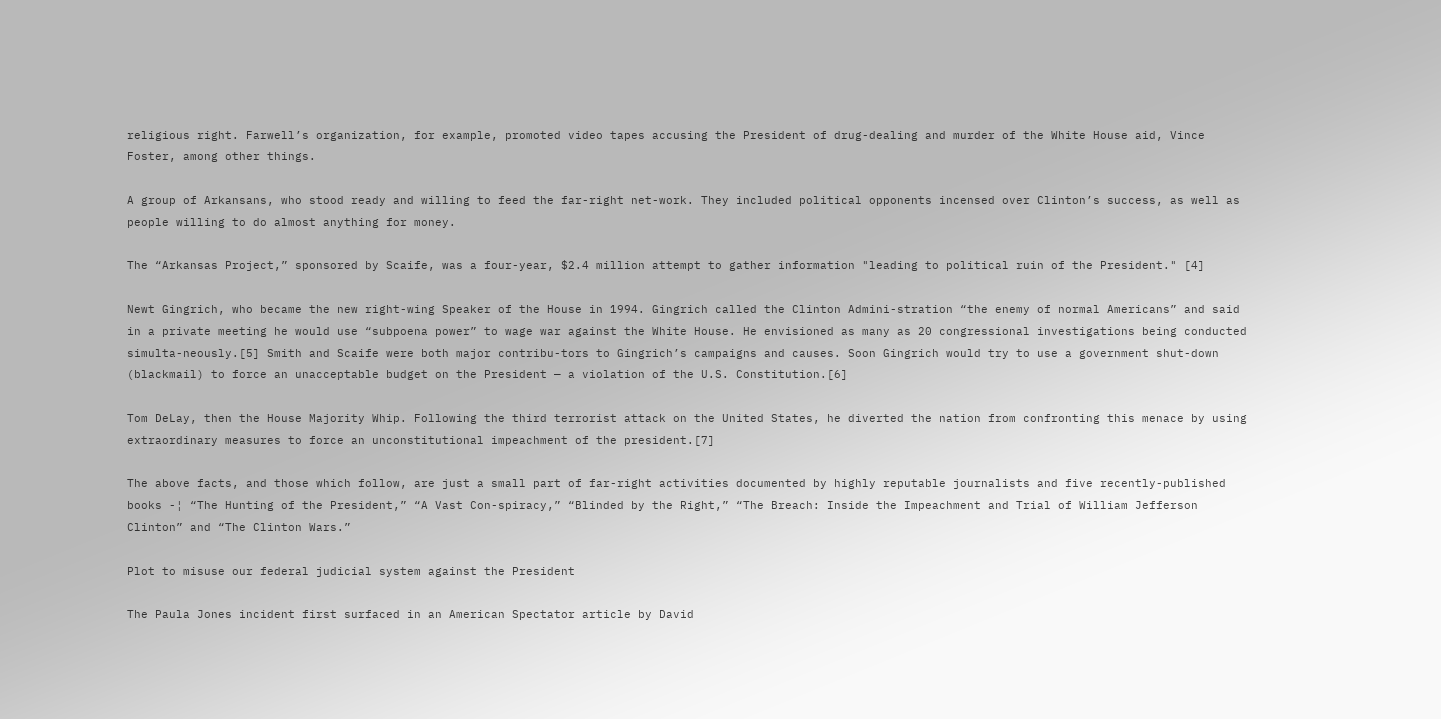religious right. Farwell’s organization, for example, promoted video tapes accusing the President of drug-dealing and murder of the White House aid, Vince Foster, among other things.

A group of Arkansans, who stood ready and willing to feed the far-right net-work. They included political opponents incensed over Clinton’s success, as well as people willing to do almost anything for money.

The “Arkansas Project,” sponsored by Scaife, was a four-year, $2.4 million attempt to gather information "leading to political ruin of the President." [4]

Newt Gingrich, who became the new right-wing Speaker of the House in 1994. Gingrich called the Clinton Admini-stration “the enemy of normal Americans” and said in a private meeting he would use “subpoena power” to wage war against the White House. He envisioned as many as 20 congressional investigations being conducted simulta-neously.[5] Smith and Scaife were both major contribu-tors to Gingrich’s campaigns and causes. Soon Gingrich would try to use a government shut-down (blackmail) to force an unacceptable budget on the President — a violation of the U.S. Constitution.[6]

Tom DeLay, then the House Majority Whip. Following the third terrorist attack on the United States, he diverted the nation from confronting this menace by using extraordinary measures to force an unconstitutional impeachment of the president.[7]

The above facts, and those which follow, are just a small part of far-right activities documented by highly reputable journalists and five recently-published books -¦ “The Hunting of the President,” “A Vast Con-spiracy,” “Blinded by the Right,” “The Breach: Inside the Impeachment and Trial of William Jefferson Clinton” and “The Clinton Wars.”

Plot to misuse our federal judicial system against the President

The Paula Jones incident first surfaced in an American Spectator article by David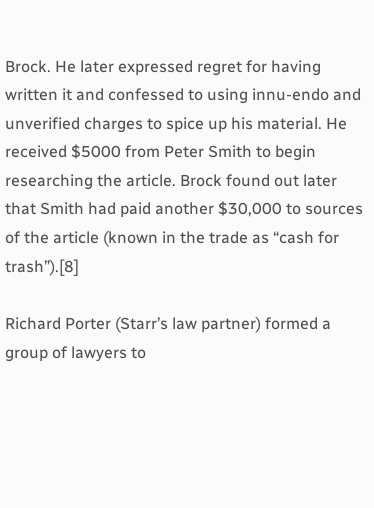Brock. He later expressed regret for having written it and confessed to using innu-endo and unverified charges to spice up his material. He received $5000 from Peter Smith to begin researching the article. Brock found out later that Smith had paid another $30,000 to sources of the article (known in the trade as “cash for trash”).[8]

Richard Porter (Starr’s law partner) formed a group of lawyers to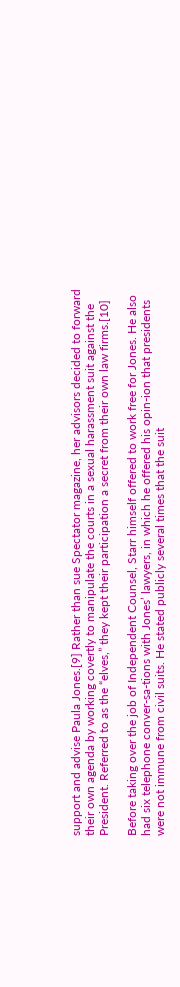support and advise Paula Jones.[9] Rather than sue Spectator magazine, her advisors decided to forward their own agenda by working covertly to manipulate the courts in a sexual harassment suit against the President. Referred to as the “elves,” they kept their participation a secret from their own law firms.[10]

Before taking over the job of Independent Counsel, Starr himself offered to work free for Jones. He also had six telephone conver-sa-tions with Jones’ lawyers, in which he offered his opin-ion that presidents were not immune from civil suits. He stated publicly several times that the suit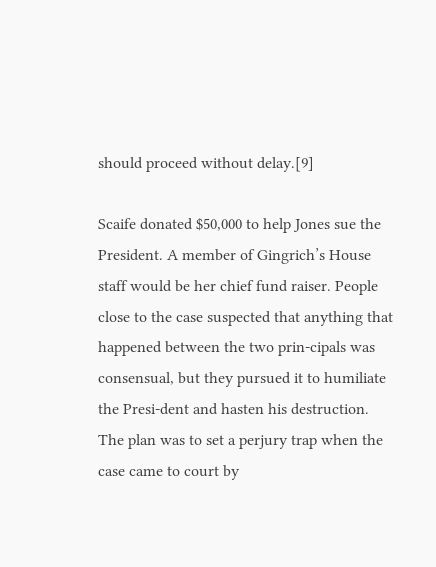should proceed without delay.[9]

Scaife donated $50,000 to help Jones sue the President. A member of Gingrich’s House staff would be her chief fund raiser. People close to the case suspected that anything that happened between the two prin-cipals was consensual, but they pursued it to humiliate the Presi-dent and hasten his destruction. The plan was to set a perjury trap when the case came to court by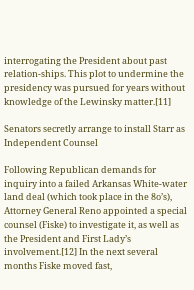interrogating the President about past relation-ships. This plot to undermine the presidency was pursued for years without knowledge of the Lewinsky matter.[11]

Senators secretly arrange to install Starr as Independent Counsel

Following Republican demands for inquiry into a failed Arkansas White-water land deal (which took place in the 8o’s), Attorney General Reno appointed a special counsel (Fiske) to investigate it, as well as the President and First Lady’s involvement.[12] In the next several months Fiske moved fast,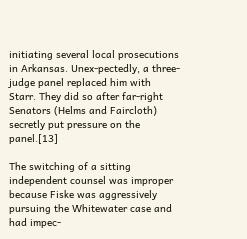initiating several local prosecutions in Arkansas. Unex-pectedly, a three-judge panel replaced him with Starr. They did so after far-right Senators (Helms and Faircloth) secretly put pressure on the panel.[13]

The switching of a sitting independent counsel was improper because Fiske was aggressively pursuing the Whitewater case and had impec-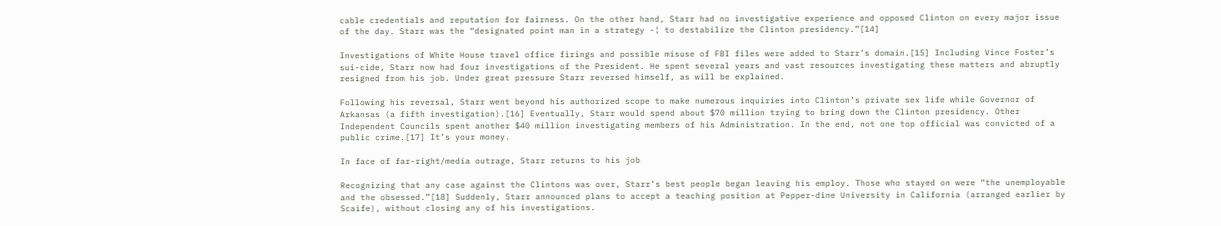cable credentials and reputation for fairness. On the other hand, Starr had no investigative experience and opposed Clinton on every major issue of the day. Starr was the “designated point man in a strategy -¦ to destabilize the Clinton presidency.”[14]

Investigations of White House travel office firings and possible misuse of FBI files were added to Starr’s domain.[15] Including Vince Foster’s sui-cide, Starr now had four investigations of the President. He spent several years and vast resources investigating these matters and abruptly resigned from his job. Under great pressure Starr reversed himself, as will be explained.

Following his reversal, Starr went beyond his authorized scope to make numerous inquiries into Clinton’s private sex life while Governor of Arkansas (a fifth investigation).[16] Eventually, Starr would spend about $70 million trying to bring down the Clinton presidency. Other Independent Councils spent another $40 million investigating members of his Administration. In the end, not one top official was convicted of a public crime.[17] It’s your money.

In face of far-right/media outrage, Starr returns to his job

Recognizing that any case against the Clintons was over, Starr’s best people began leaving his employ. Those who stayed on were “the unemployable and the obsessed.”[18] Suddenly, Starr announced plans to accept a teaching position at Pepper-dine University in California (arranged earlier by Scaife), without closing any of his investigations.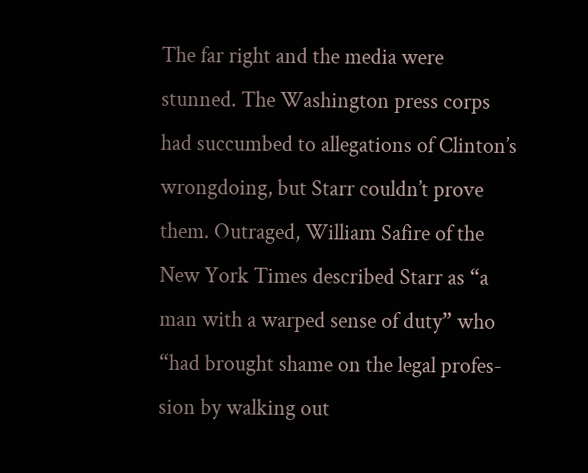The far right and the media were stunned. The Washington press corps had succumbed to allegations of Clinton’s wrongdoing, but Starr couldn’t prove them. Outraged, William Safire of the New York Times described Starr as “a man with a warped sense of duty” who “had brought shame on the legal profes-sion by walking out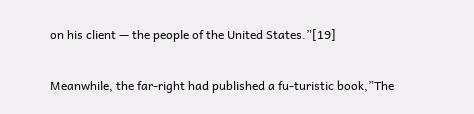on his client — the people of the United States.”[19]

Meanwhile, the far-right had published a fu-turistic book,”The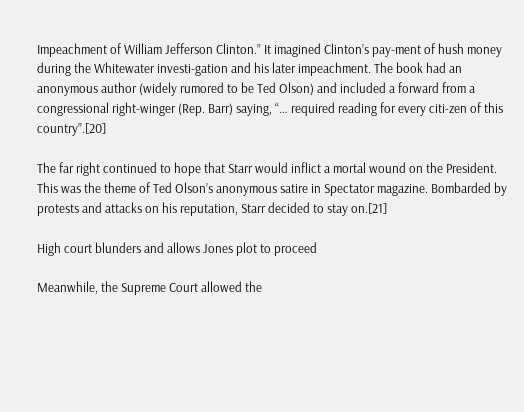Impeachment of William Jefferson Clinton.” It imagined Clinton’s pay-ment of hush money during the Whitewater investi-gation and his later impeachment. The book had an anonymous author (widely rumored to be Ted Olson) and included a forward from a congressional right-winger (Rep. Barr) saying, “… required reading for every citi-zen of this country”.[20]

The far right continued to hope that Starr would inflict a mortal wound on the President. This was the theme of Ted Olson’s anonymous satire in Spectator magazine. Bombarded by protests and attacks on his reputation, Starr decided to stay on.[21]

High court blunders and allows Jones plot to proceed

Meanwhile, the Supreme Court allowed the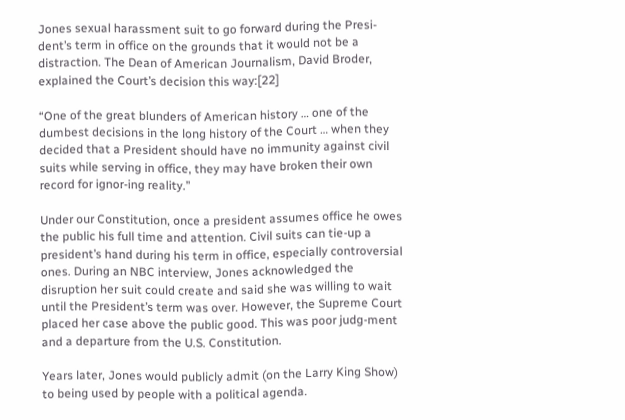Jones sexual harassment suit to go forward during the Presi-dent’s term in office on the grounds that it would not be a distraction. The Dean of American Journalism, David Broder, explained the Court’s decision this way:[22]

“One of the great blunders of American history … one of the dumbest decisions in the long history of the Court … when they decided that a President should have no immunity against civil suits while serving in office, they may have broken their own record for ignor-ing reality.”

Under our Constitution, once a president assumes office he owes the public his full time and attention. Civil suits can tie-up a president’s hand during his term in office, especially controversial ones. During an NBC interview, Jones acknowledged the disruption her suit could create and said she was willing to wait until the President’s term was over. However, the Supreme Court placed her case above the public good. This was poor judg-ment and a departure from the U.S. Constitution.

Years later, Jones would publicly admit (on the Larry King Show) to being used by people with a political agenda.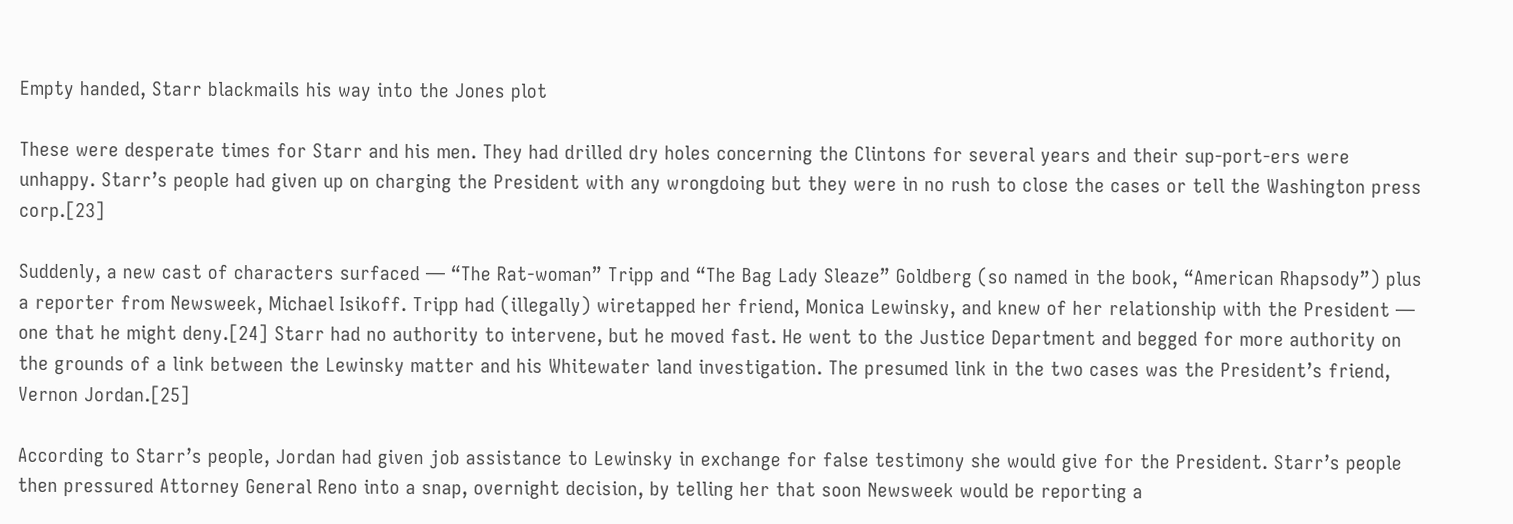Empty handed, Starr blackmails his way into the Jones plot

These were desperate times for Starr and his men. They had drilled dry holes concerning the Clintons for several years and their sup-port-ers were unhappy. Starr’s people had given up on charging the President with any wrongdoing but they were in no rush to close the cases or tell the Washington press corp.[23]

Suddenly, a new cast of characters surfaced — “The Rat-woman” Tripp and “The Bag Lady Sleaze” Goldberg (so named in the book, “American Rhapsody”) plus a reporter from Newsweek, Michael Isikoff. Tripp had (illegally) wiretapped her friend, Monica Lewinsky, and knew of her relationship with the President — one that he might deny.[24] Starr had no authority to intervene, but he moved fast. He went to the Justice Department and begged for more authority on the grounds of a link between the Lewinsky matter and his Whitewater land investigation. The presumed link in the two cases was the President’s friend, Vernon Jordan.[25]

According to Starr’s people, Jordan had given job assistance to Lewinsky in exchange for false testimony she would give for the President. Starr’s people then pressured Attorney General Reno into a snap, overnight decision, by telling her that soon Newsweek would be reporting a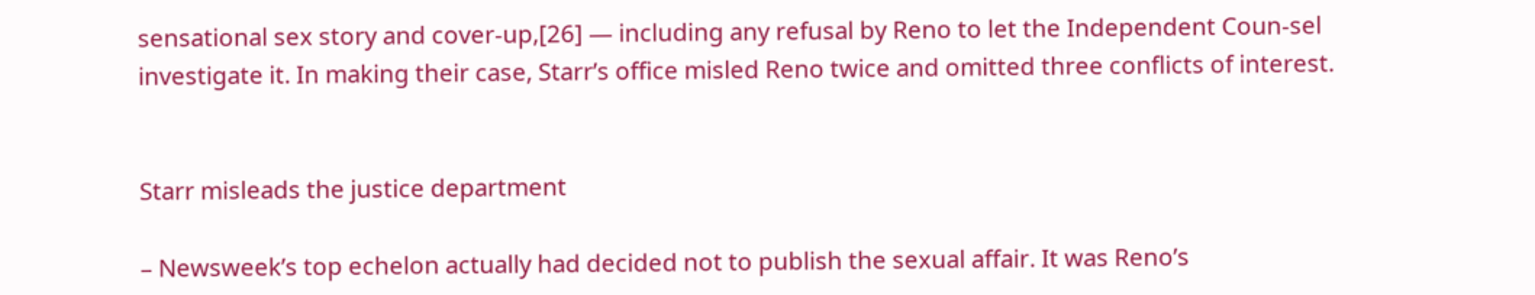sensational sex story and cover-up,[26] — including any refusal by Reno to let the Independent Coun-sel investigate it. In making their case, Starr’s office misled Reno twice and omitted three conflicts of interest.


Starr misleads the justice department

– Newsweek’s top echelon actually had decided not to publish the sexual affair. It was Reno’s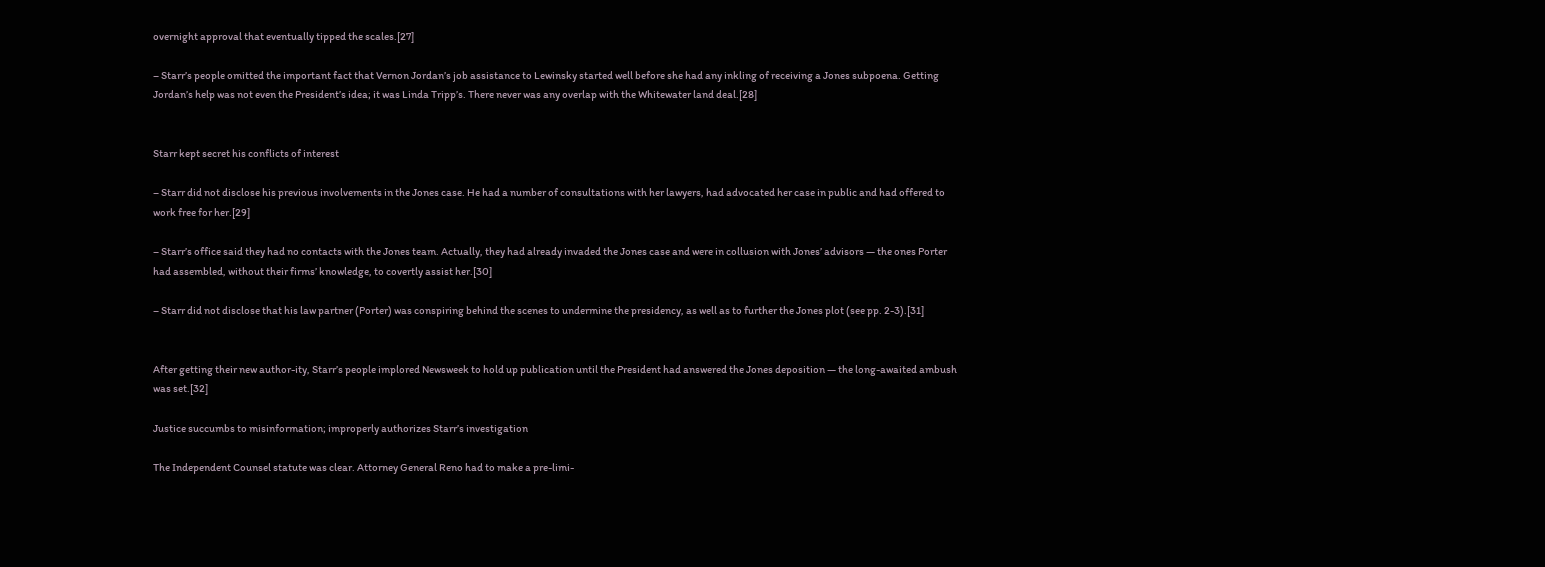overnight approval that eventually tipped the scales.[27]

– Starr’s people omitted the important fact that Vernon Jordan’s job assistance to Lewinsky started well before she had any inkling of receiving a Jones subpoena. Getting Jordan’s help was not even the President’s idea; it was Linda Tripp’s. There never was any overlap with the Whitewater land deal.[28]


Starr kept secret his conflicts of interest

– Starr did not disclose his previous involvements in the Jones case. He had a number of consultations with her lawyers, had advocated her case in public and had offered to work free for her.[29]

– Starr’s office said they had no contacts with the Jones team. Actually, they had already invaded the Jones case and were in collusion with Jones’ advisors — the ones Porter had assembled, without their firms’ knowledge, to covertly assist her.[30]

– Starr did not disclose that his law partner (Porter) was conspiring behind the scenes to undermine the presidency, as well as to further the Jones plot (see pp. 2-3).[31]


After getting their new author-ity, Starr’s people implored Newsweek to hold up publication until the President had answered the Jones deposition — the long-awaited ambush was set.[32]

Justice succumbs to misinformation; improperly authorizes Starr’s investigation

The Independent Counsel statute was clear. Attorney General Reno had to make a pre-limi-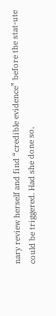nary review herself and find “credible evidence” before the stat-ute could be triggered. Had she done so,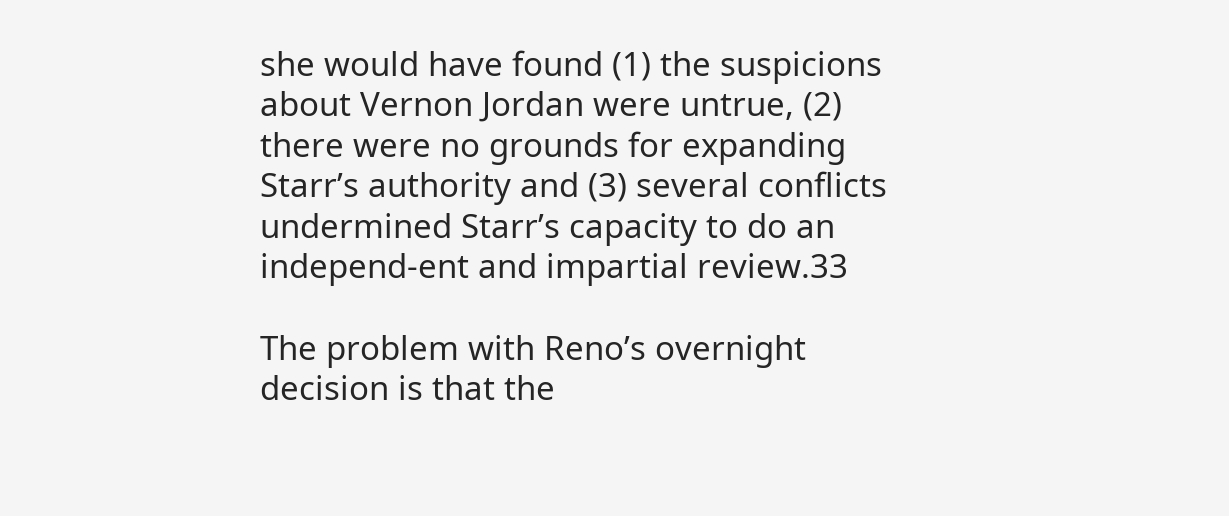she would have found (1) the suspicions about Vernon Jordan were untrue, (2) there were no grounds for expanding Starr’s authority and (3) several conflicts undermined Starr’s capacity to do an independ-ent and impartial review.33

The problem with Reno’s overnight decision is that the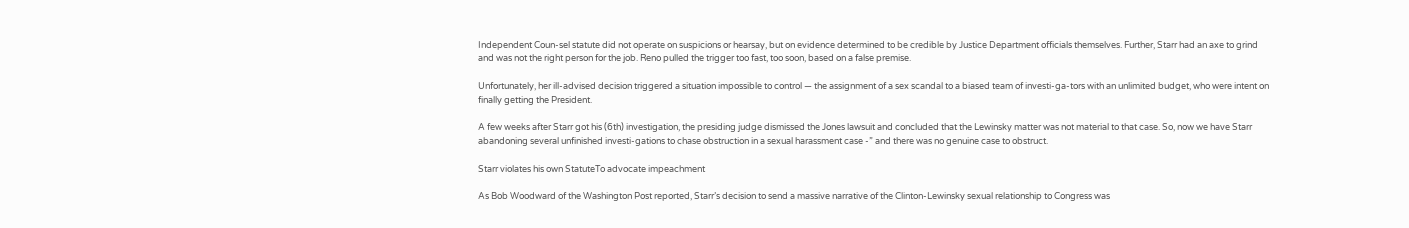Independent Coun-sel statute did not operate on suspicions or hearsay, but on evidence determined to be credible by Justice Department officials themselves. Further, Starr had an axe to grind and was not the right person for the job. Reno pulled the trigger too fast, too soon, based on a false premise.

Unfortunately, her ill-advised decision triggered a situation impossible to control — the assignment of a sex scandal to a biased team of investi-ga-tors with an unlimited budget, who were intent on finally getting the President.

A few weeks after Starr got his (6th) investigation, the presiding judge dismissed the Jones lawsuit and concluded that the Lewinsky matter was not material to that case. So, now we have Starr abandoning several unfinished investi-gations to chase obstruction in a sexual harassment case -” and there was no genuine case to obstruct.

Starr violates his own StatuteTo advocate impeachment

As Bob Woodward of the Washington Post reported, Starr’s decision to send a massive narrative of the Clinton-Lewinsky sexual relationship to Congress was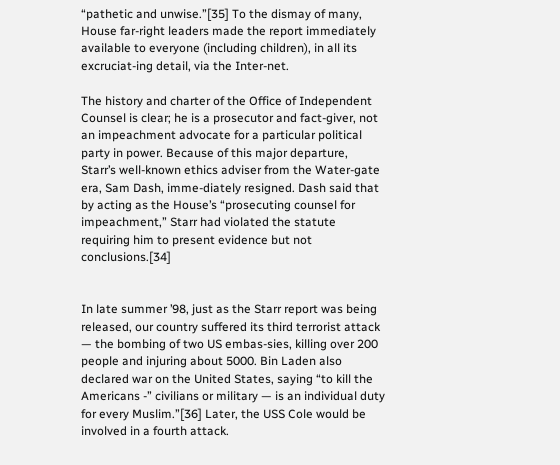“pathetic and unwise.”[35] To the dismay of many, House far-right leaders made the report immediately available to everyone (including children), in all its excruciat-ing detail, via the Inter-net.

The history and charter of the Office of Independent Counsel is clear; he is a prosecutor and fact-giver, not an impeachment advocate for a particular political party in power. Because of this major departure, Starr’s well-known ethics adviser from the Water-gate era, Sam Dash, imme-diately resigned. Dash said that by acting as the House’s “prosecuting counsel for impeachment,” Starr had violated the statute requiring him to present evidence but not conclusions.[34]


In late summer ’98, just as the Starr report was being released, our country suffered its third terrorist attack — the bombing of two US embas-sies, killing over 200 people and injuring about 5000. Bin Laden also declared war on the United States, saying “to kill the Americans -” civilians or military — is an individual duty for every Muslim.”[36] Later, the USS Cole would be involved in a fourth attack.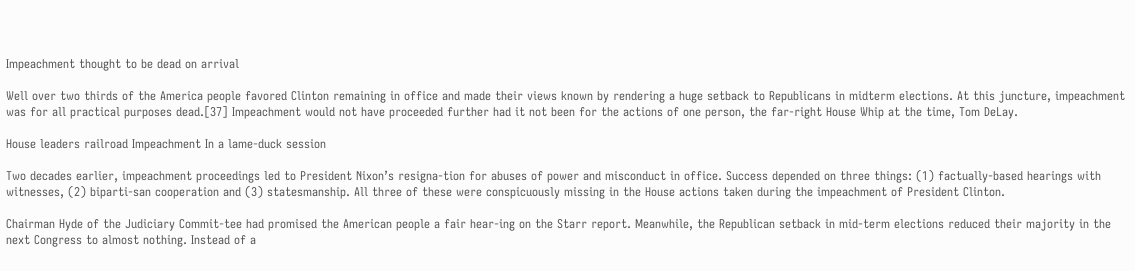Impeachment thought to be dead on arrival

Well over two thirds of the America people favored Clinton remaining in office and made their views known by rendering a huge setback to Republicans in midterm elections. At this juncture, impeachment was for all practical purposes dead.[37] Impeachment would not have proceeded further had it not been for the actions of one person, the far-right House Whip at the time, Tom DeLay.

House leaders railroad Impeachment In a lame-duck session

Two decades earlier, impeachment proceedings led to President Nixon’s resigna-tion for abuses of power and misconduct in office. Success depended on three things: (1) factually-based hearings with witnesses, (2) biparti-san cooperation and (3) statesmanship. All three of these were conspicuously missing in the House actions taken during the impeachment of President Clinton.

Chairman Hyde of the Judiciary Commit-tee had promised the American people a fair hear-ing on the Starr report. Meanwhile, the Republican setback in mid-term elections reduced their majority in the next Congress to almost nothing. Instead of a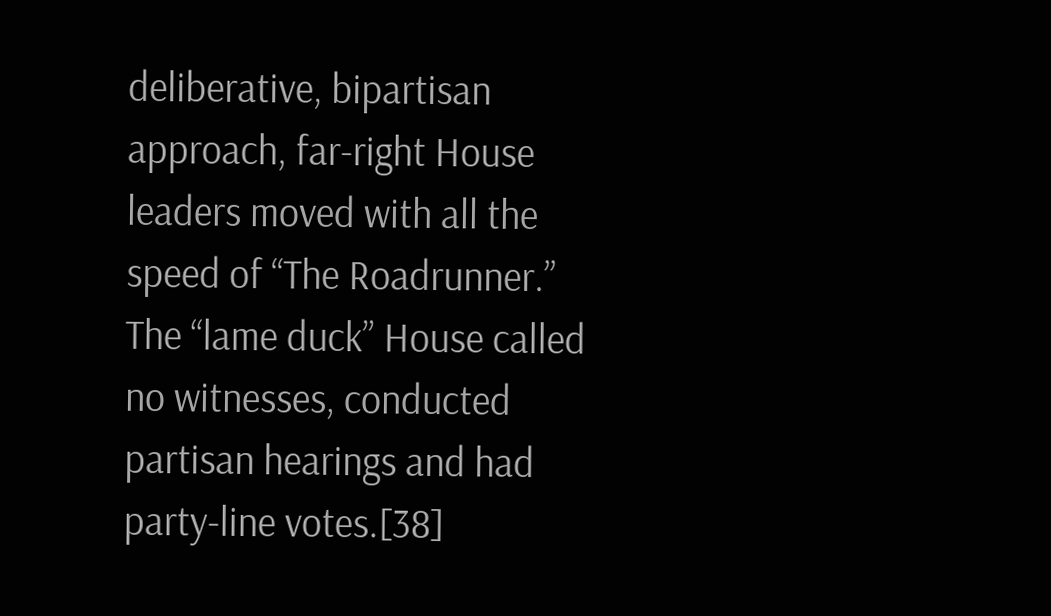deliberative, bipartisan approach, far-right House leaders moved with all the speed of “The Roadrunner.” The “lame duck” House called no witnesses, conducted partisan hearings and had party-line votes.[38]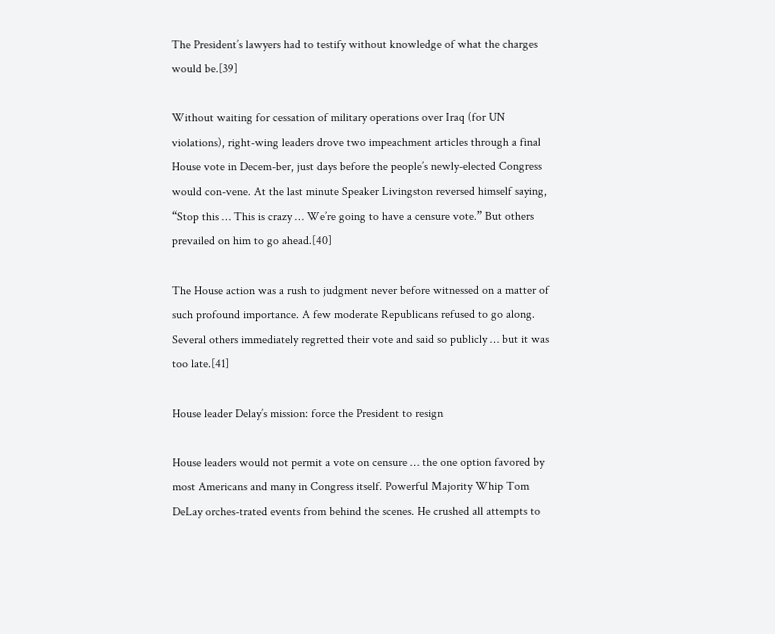The President’s lawyers had to testify without knowledge of what the charges would be.[39]

Without waiting for cessation of military operations over Iraq (for UN violations), right-wing leaders drove two impeachment articles through a final House vote in Decem-ber, just days before the people’s newly-elected Congress would con-vene. At the last minute Speaker Livingston reversed himself saying, “Stop this … This is crazy … We’re going to have a censure vote.” But others prevailed on him to go ahead.[40]

The House action was a rush to judgment never before witnessed on a matter of such profound importance. A few moderate Republicans refused to go along. Several others immediately regretted their vote and said so publicly … but it was too late.[41]

House leader Delay’s mission: force the President to resign

House leaders would not permit a vote on censure … the one option favored by most Americans and many in Congress itself. Powerful Majority Whip Tom DeLay orches-trated events from behind the scenes. He crushed all attempts to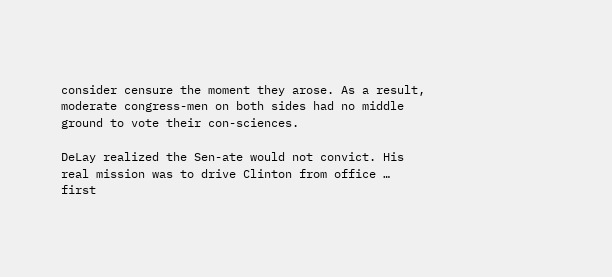consider censure the moment they arose. As a result, moderate congress-men on both sides had no middle ground to vote their con-sciences.

DeLay realized the Sen-ate would not convict. His real mission was to drive Clinton from office … first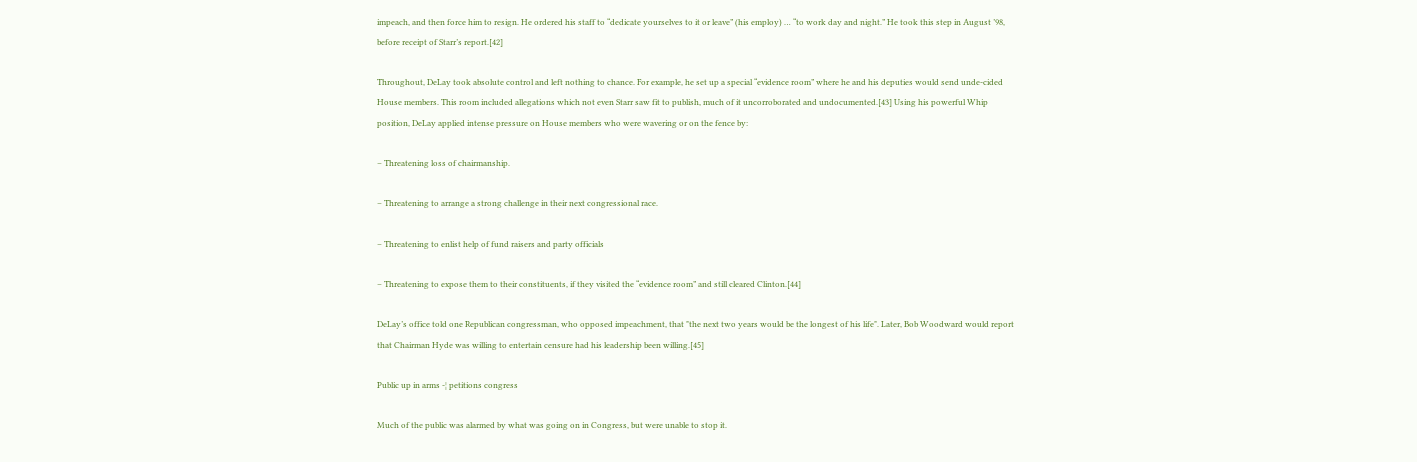impeach, and then force him to resign. He ordered his staff to “dedicate yourselves to it or leave” (his employ) … “to work day and night.” He took this step in August ’98, before receipt of Starr’s report.[42]

Throughout, DeLay took absolute control and left nothing to chance. For example, he set up a special “evidence room” where he and his deputies would send unde-cided House members. This room included allegations which not even Starr saw fit to publish, much of it uncorroborated and undocumented.[43] Using his powerful Whip position, DeLay applied intense pressure on House members who were wavering or on the fence by:

– Threatening loss of chairmanship.

– Threatening to arrange a strong challenge in their next congressional race.

– Threatening to enlist help of fund raisers and party officials

– Threatening to expose them to their constituents, if they visited the “evidence room” and still cleared Clinton.[44]

DeLay’s office told one Republican congressman, who opposed impeachment, that "the next two years would be the longest of his life". Later, Bob Woodward would report that Chairman Hyde was willing to entertain censure had his leadership been willing.[45]

Public up in arms -¦ petitions congress

Much of the public was alarmed by what was going on in Congress, but were unable to stop it.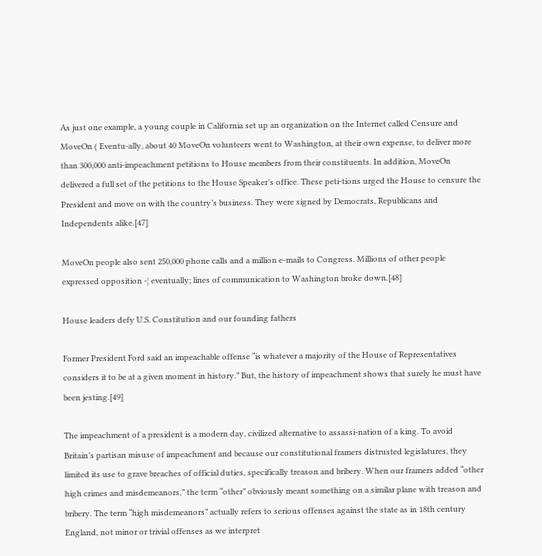As just one example, a young couple in California set up an organization on the Internet called Censure and MoveOn ( Eventu-ally, about 40 MoveOn volunteers went to Washington, at their own expense, to deliver more than 300,000 anti-impeachment petitions to House members from their constituents. In addition, MoveOn delivered a full set of the petitions to the House Speaker’s office. These peti-tions urged the House to censure the President and move on with the country’s business. They were signed by Democrats, Republicans and Independents alike.[47]

MoveOn people also sent 250,000 phone calls and a million e-mails to Congress. Millions of other people expressed opposition -¦ eventually; lines of communication to Washington broke down.[48]

House leaders defy U.S. Constitution and our founding fathers

Former President Ford said an impeachable offense “is whatever a majority of the House of Representatives considers it to be at a given moment in history.” But, the history of impeachment shows that surely he must have been jesting.[49]

The impeachment of a president is a modern day, civilized alternative to assassi-nation of a king. To avoid Britain’s partisan misuse of impeachment and because our constitutional framers distrusted legislatures, they limited its use to grave breaches of official duties, specifically treason and bribery. When our framers added “other high crimes and misdemeanors,” the term “other” obviously meant something on a similar plane with treason and bribery. The term “high misdemeanors” actually refers to serious offenses against the state as in 18th century England, not minor or trivial offenses as we interpret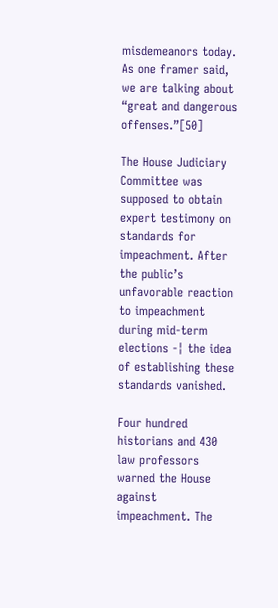misdemeanors today. As one framer said, we are talking about “great and dangerous offenses.”[50]

The House Judiciary Committee was supposed to obtain expert testimony on standards for impeachment. After the public’s unfavorable reaction to impeachment during mid-term elections -¦ the idea of establishing these standards vanished.

Four hundred historians and 430 law professors warned the House against impeachment. The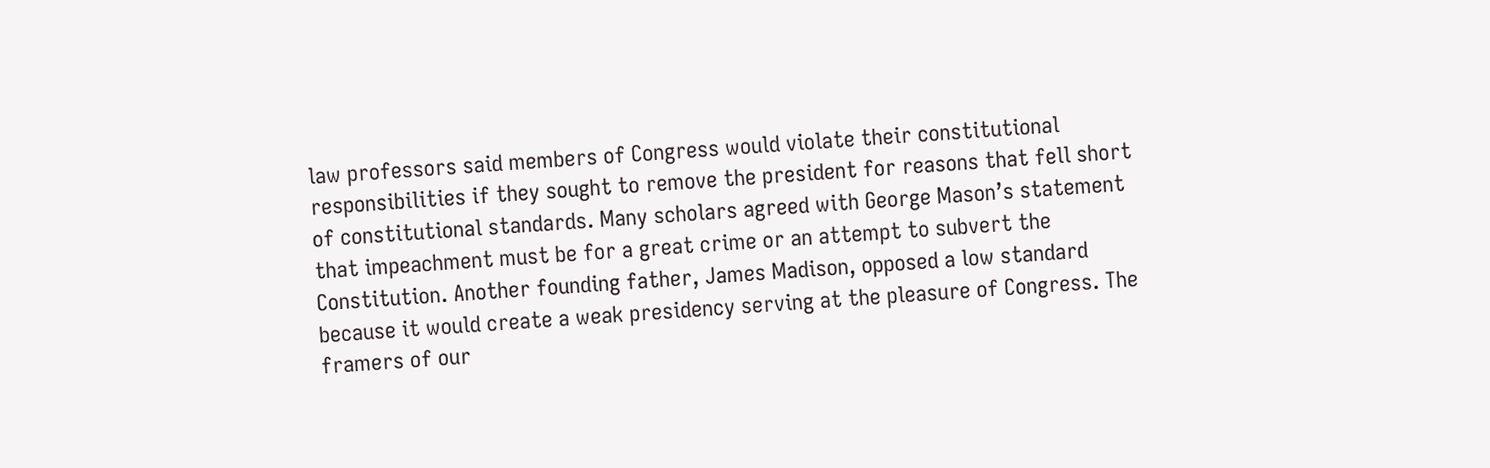law professors said members of Congress would violate their constitutional responsibilities if they sought to remove the president for reasons that fell short of constitutional standards. Many scholars agreed with George Mason’s statement that impeachment must be for a great crime or an attempt to subvert the Constitution. Another founding father, James Madison, opposed a low standard because it would create a weak presidency serving at the pleasure of Congress. The framers of our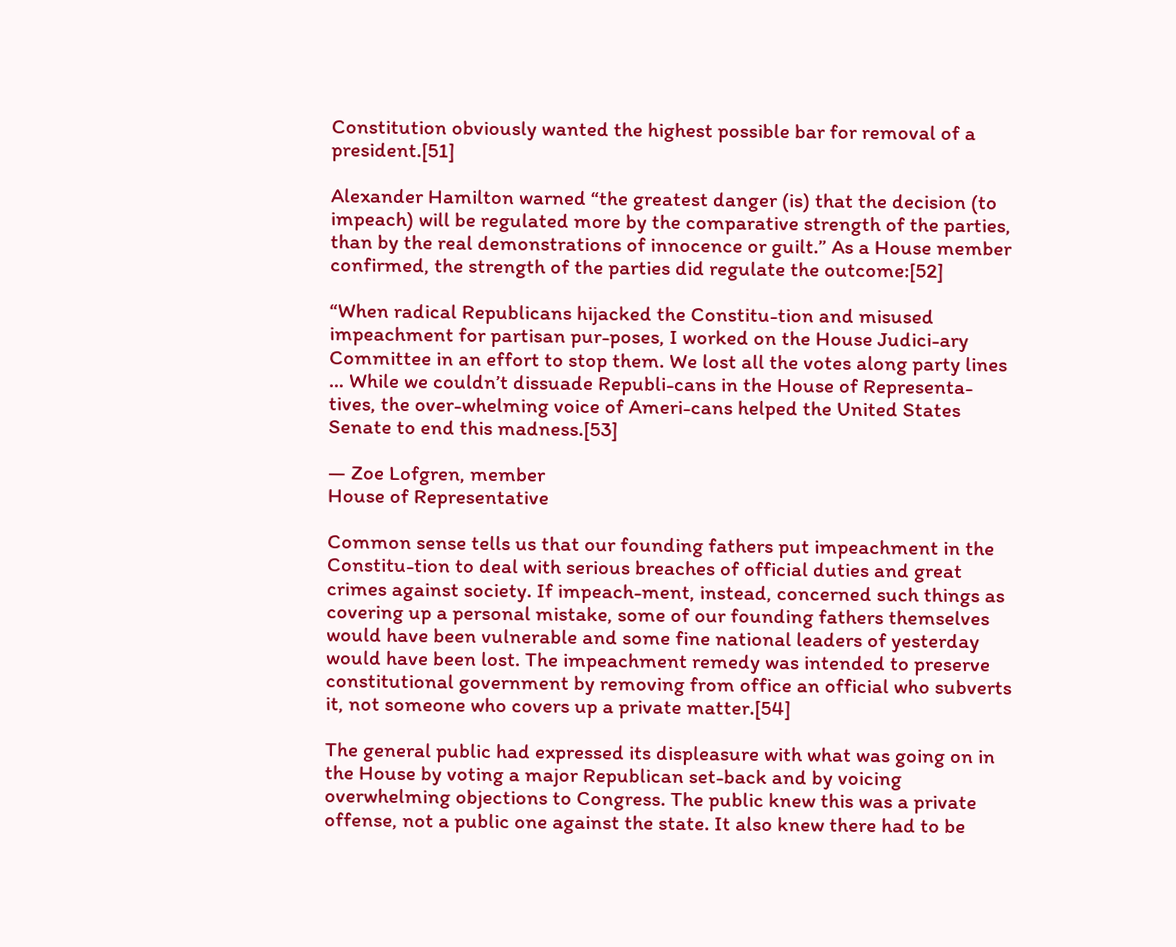Constitution obviously wanted the highest possible bar for removal of a president.[51]

Alexander Hamilton warned “the greatest danger (is) that the decision (to impeach) will be regulated more by the comparative strength of the parties, than by the real demonstrations of innocence or guilt.” As a House member confirmed, the strength of the parties did regulate the outcome:[52]

“When radical Republicans hijacked the Constitu-tion and misused impeachment for partisan pur-poses, I worked on the House Judici-ary Committee in an effort to stop them. We lost all the votes along party lines … While we couldn’t dissuade Republi-cans in the House of Representa-tives, the over-whelming voice of Ameri-cans helped the United States Senate to end this madness.[53]

— Zoe Lofgren, member
House of Representative

Common sense tells us that our founding fathers put impeachment in the Constitu-tion to deal with serious breaches of official duties and great crimes against society. If impeach-ment, instead, concerned such things as covering up a personal mistake, some of our founding fathers themselves would have been vulnerable and some fine national leaders of yesterday would have been lost. The impeachment remedy was intended to preserve constitutional government by removing from office an official who subverts it, not someone who covers up a private matter.[54]

The general public had expressed its displeasure with what was going on in the House by voting a major Republican set-back and by voicing overwhelming objections to Congress. The public knew this was a private offense, not a public one against the state. It also knew there had to be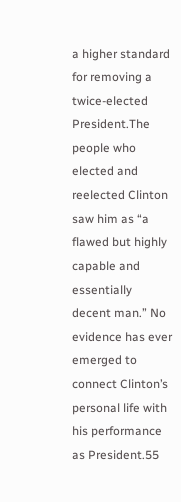a higher standard for removing a twice-elected President.The people who elected and reelected Clinton saw him as “a flawed but highly capable and essentially decent man.” No evidence has ever emerged to connect Clinton’s personal life with his performance as President.55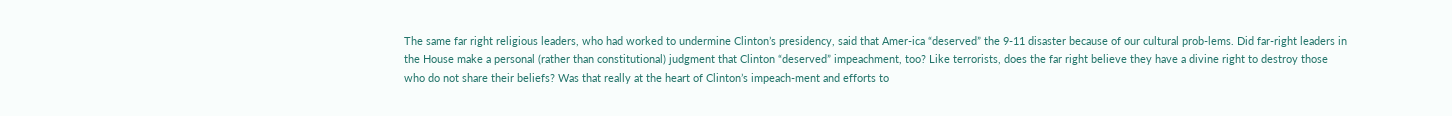The same far right religious leaders, who had worked to undermine Clinton’s presidency, said that Amer-ica “deserved” the 9-11 disaster because of our cultural prob-lems. Did far-right leaders in the House make a personal (rather than constitutional) judgment that Clinton “deserved” impeachment, too? Like terrorists, does the far right believe they have a divine right to destroy those who do not share their beliefs? Was that really at the heart of Clinton’s impeach-ment and efforts to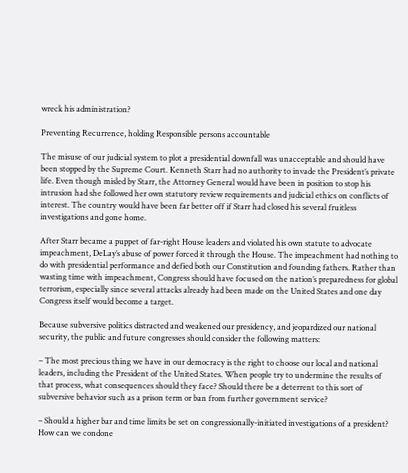wreck his administration?

Preventing Recurrence, holding Responsible persons accountable

The misuse of our judicial system to plot a presidential downfall was unacceptable and should have been stopped by the Supreme Court. Kenneth Starr had no authority to invade the President’s private life. Even though misled by Starr, the Attorney General would have been in position to stop his intrusion had she followed her own statutory review requirements and judicial ethics on conflicts of interest. The country would have been far better off if Starr had closed his several fruitless investigations and gone home.

After Starr became a puppet of far-right House leaders and violated his own statute to advocate impeachment, DeLay’s abuse of power forced it through the House. The impeachment had nothing to do with presidential performance and defied both our Constitution and founding fathers. Rather than wasting time with impeachment, Congress should have focused on the nation’s preparedness for global terrorism, especially since several attacks already had been made on the United States and one day Congress itself would become a target.

Because subversive politics distracted and weakened our presidency, and jeopardized our national security, the public and future congresses should consider the following matters:

– The most precious thing we have in our democracy is the right to choose our local and national leaders, including the President of the United States. When people try to undermine the results of that process, what consequences should they face? Should there be a deterrent to this sort of subversive behavior such as a prison term or ban from further government service?

– Should a higher bar and time limits be set on congressionally-initiated investigations of a president? How can we condone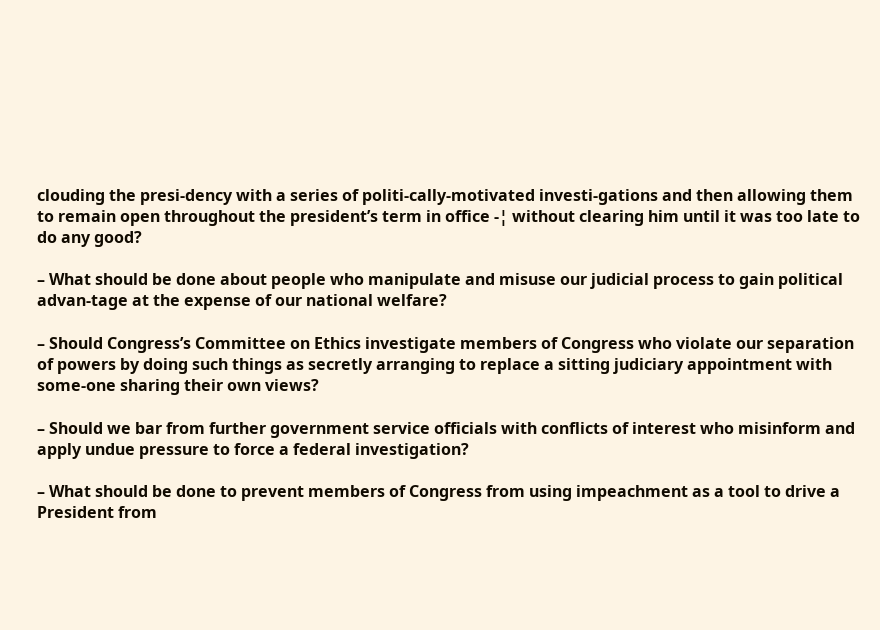clouding the presi-dency with a series of politi-cally-motivated investi-gations and then allowing them to remain open throughout the president’s term in office -¦ without clearing him until it was too late to do any good?

– What should be done about people who manipulate and misuse our judicial process to gain political advan-tage at the expense of our national welfare?

– Should Congress’s Committee on Ethics investigate members of Congress who violate our separation of powers by doing such things as secretly arranging to replace a sitting judiciary appointment with some-one sharing their own views?

– Should we bar from further government service officials with conflicts of interest who misinform and apply undue pressure to force a federal investigation?

– What should be done to prevent members of Congress from using impeachment as a tool to drive a President from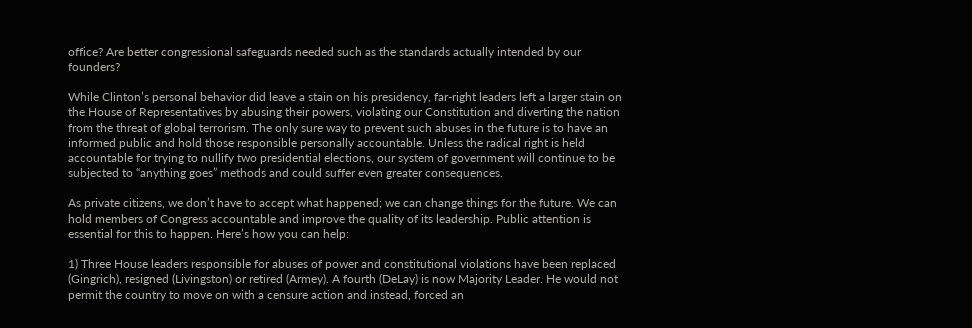office? Are better congressional safeguards needed such as the standards actually intended by our founders?

While Clinton’s personal behavior did leave a stain on his presidency, far-right leaders left a larger stain on the House of Representatives by abusing their powers, violating our Constitution and diverting the nation from the threat of global terrorism. The only sure way to prevent such abuses in the future is to have an informed public and hold those responsible personally accountable. Unless the radical right is held accountable for trying to nullify two presidential elections, our system of government will continue to be subjected to “anything goes” methods and could suffer even greater consequences.

As private citizens, we don’t have to accept what happened; we can change things for the future. We can hold members of Congress accountable and improve the quality of its leadership. Public attention is essential for this to happen. Here’s how you can help:

1) Three House leaders responsible for abuses of power and constitutional violations have been replaced (Gingrich), resigned (Livingston) or retired (Armey). A fourth (DeLay) is now Majority Leader. He would not permit the country to move on with a censure action and instead, forced an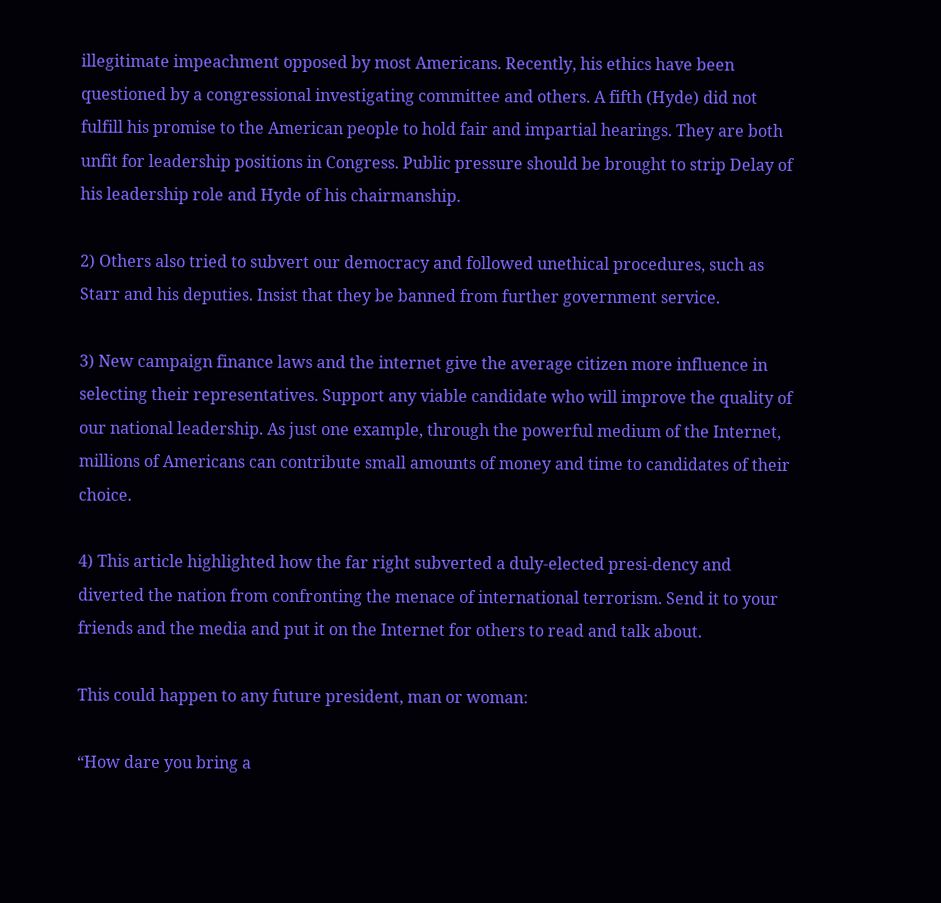illegitimate impeachment opposed by most Americans. Recently, his ethics have been questioned by a congressional investigating committee and others. A fifth (Hyde) did not fulfill his promise to the American people to hold fair and impartial hearings. They are both unfit for leadership positions in Congress. Public pressure should be brought to strip Delay of his leadership role and Hyde of his chairmanship.

2) Others also tried to subvert our democracy and followed unethical procedures, such as Starr and his deputies. Insist that they be banned from further government service.

3) New campaign finance laws and the internet give the average citizen more influence in selecting their representatives. Support any viable candidate who will improve the quality of our national leadership. As just one example, through the powerful medium of the Internet, millions of Americans can contribute small amounts of money and time to candidates of their choice.

4) This article highlighted how the far right subverted a duly-elected presi-dency and diverted the nation from confronting the menace of international terrorism. Send it to your friends and the media and put it on the Internet for others to read and talk about.

This could happen to any future president, man or woman:

“How dare you bring a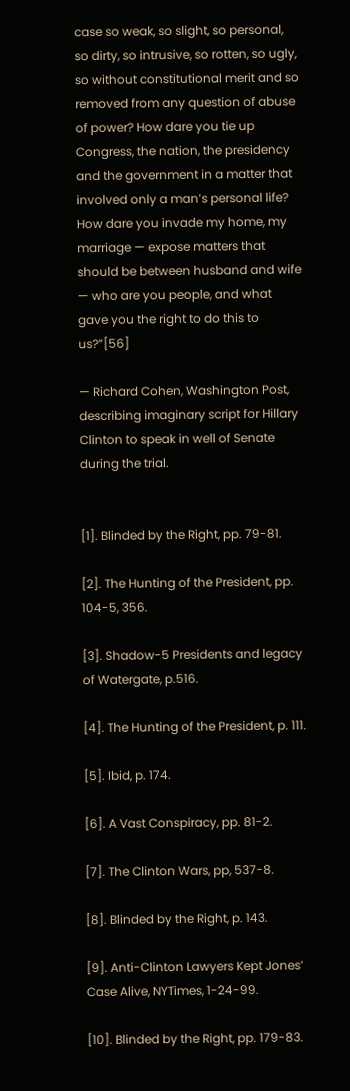case so weak, so slight, so personal, so dirty, so intrusive, so rotten, so ugly, so without constitutional merit and so removed from any question of abuse of power? How dare you tie up Congress, the nation, the presidency and the government in a matter that involved only a man’s personal life? How dare you invade my home, my marriage — expose matters that should be between husband and wife — who are you people, and what gave you the right to do this to us?”[56]

— Richard Cohen, Washington Post, describing imaginary script for Hillary Clinton to speak in well of Senate during the trial.


[1]. Blinded by the Right, pp. 79-81.

[2]. The Hunting of the President, pp. 104-5, 356.

[3]. Shadow-5 Presidents and legacy of Watergate, p.516.

[4]. The Hunting of the President, p. 111.

[5]. Ibid, p. 174.

[6]. A Vast Conspiracy, pp. 81-2.

[7]. The Clinton Wars, pp, 537-8.

[8]. Blinded by the Right, p. 143.

[9]. Anti-Clinton Lawyers Kept Jones’ Case Alive, NYTimes, 1-24-99.

[10]. Blinded by the Right, pp. 179-83.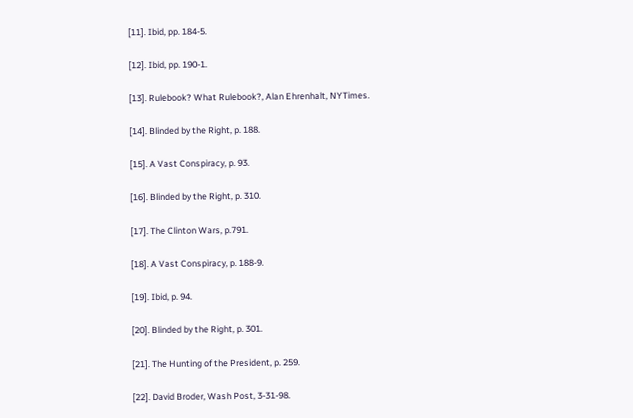[11]. Ibid, pp. 184-5.

[12]. Ibid, pp. 190-1.

[13]. Rulebook? What Rulebook?, Alan Ehrenhalt, NYTimes.

[14]. Blinded by the Right, p. 188.

[15]. A Vast Conspiracy, p. 93.

[16]. Blinded by the Right, p. 310.

[17]. The Clinton Wars, p.791.

[18]. A Vast Conspiracy, p. 188-9.

[19]. Ibid, p. 94.

[20]. Blinded by the Right, p. 301.

[21]. The Hunting of the President, p. 259.

[22]. David Broder, Wash Post, 3-31-98.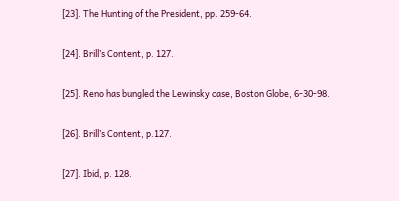[23]. The Hunting of the President, pp. 259-64.

[24]. Brill’s Content, p. 127.

[25]. Reno has bungled the Lewinsky case, Boston Globe, 6-30-98.

[26]. Brill’s Content, p.127.

[27]. Ibid, p. 128.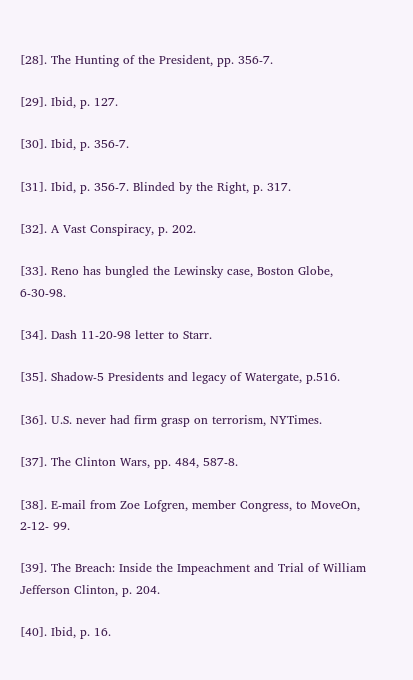[28]. The Hunting of the President, pp. 356-7.

[29]. Ibid, p. 127.

[30]. Ibid, p. 356-7.

[31]. Ibid, p. 356-7. Blinded by the Right, p. 317.

[32]. A Vast Conspiracy, p. 202.

[33]. Reno has bungled the Lewinsky case, Boston Globe, 6-30-98.

[34]. Dash 11-20-98 letter to Starr.

[35]. Shadow-5 Presidents and legacy of Watergate, p.516.

[36]. U.S. never had firm grasp on terrorism, NYTimes.

[37]. The Clinton Wars, pp. 484, 587-8.

[38]. E-mail from Zoe Lofgren, member Congress, to MoveOn, 2-12- 99.

[39]. The Breach: Inside the Impeachment and Trial of William Jefferson Clinton, p. 204.

[40]. Ibid, p. 16.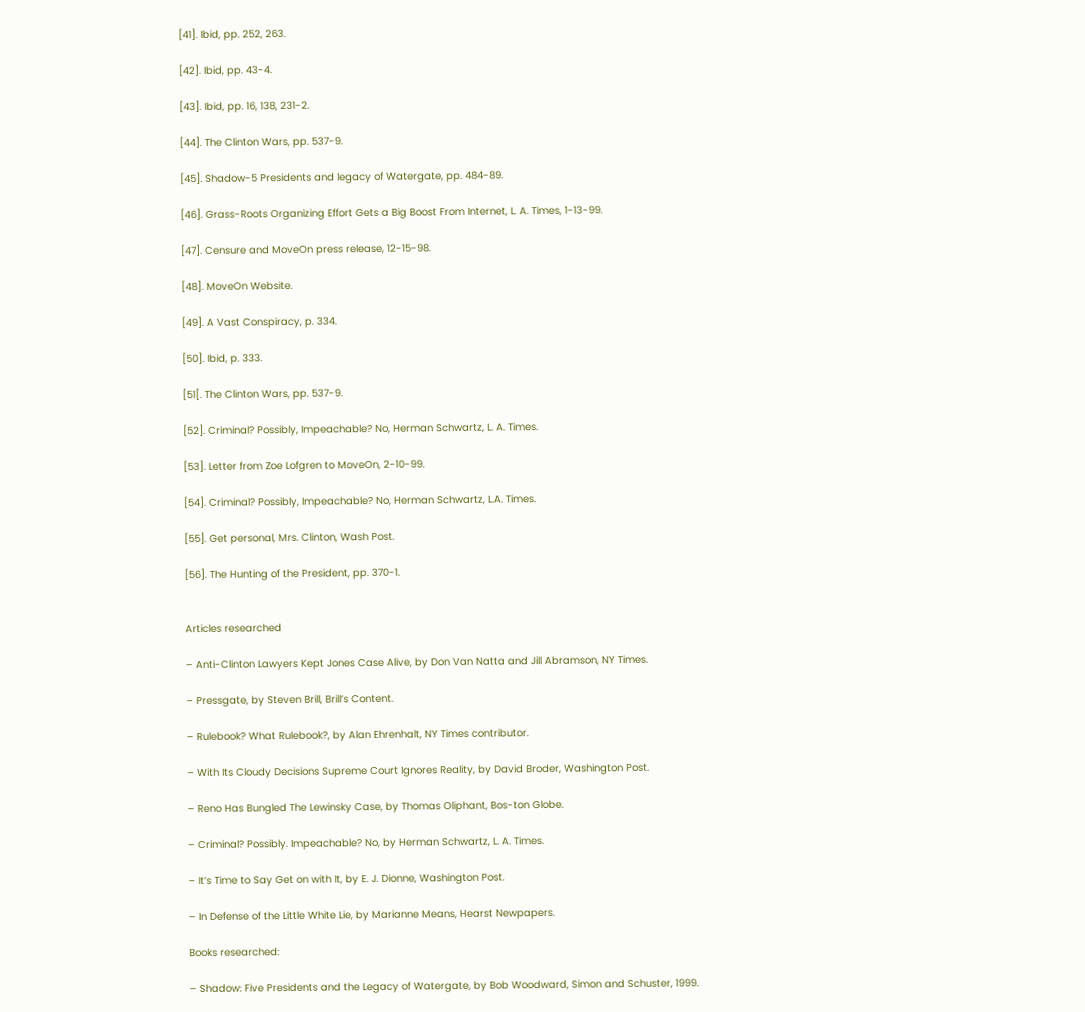[41]. Ibid, pp. 252, 263.

[42]. Ibid, pp. 43-4.

[43]. Ibid, pp. 16, 138, 231-2.

[44]. The Clinton Wars, pp. 537-9.

[45]. Shadow-5 Presidents and legacy of Watergate, pp. 484-89.

[46]. Grass-Roots Organizing Effort Gets a Big Boost From Internet, L. A. Times, 1-13-99.

[47]. Censure and MoveOn press release, 12-15-98.

[48]. MoveOn Website.

[49]. A Vast Conspiracy, p. 334.

[50]. Ibid, p. 333.

[51[. The Clinton Wars, pp. 537-9.

[52]. Criminal? Possibly, Impeachable? No, Herman Schwartz, L. A. Times.

[53]. Letter from Zoe Lofgren to MoveOn, 2-10-99.

[54]. Criminal? Possibly, Impeachable? No, Herman Schwartz, L.A. Times.

[55]. Get personal, Mrs. Clinton, Wash Post.

[56]. The Hunting of the President, pp. 370-1.


Articles researched

– Anti-Clinton Lawyers Kept Jones Case Alive, by Don Van Natta and Jill Abramson, NY Times.

– Pressgate, by Steven Brill, Brill’s Content.

– Rulebook? What Rulebook?, by Alan Ehrenhalt, NY Times contributor.

– With Its Cloudy Decisions Supreme Court Ignores Reality, by David Broder, Washington Post.

– Reno Has Bungled The Lewinsky Case, by Thomas Oliphant, Bos-ton Globe.

– Criminal? Possibly. Impeachable? No, by Herman Schwartz, L. A. Times.

– It’s Time to Say Get on with It, by E. J. Dionne, Washington Post.

– In Defense of the Little White Lie, by Marianne Means, Hearst Newpapers.

Books researched:

– Shadow: Five Presidents and the Legacy of Watergate, by Bob Woodward, Simon and Schuster, 1999.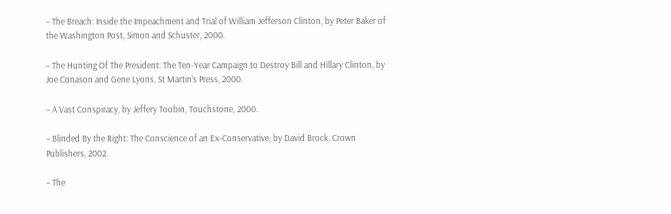– The Breach: Inside the Impeachment and Trial of William Jefferson Clinton, by Peter Baker of the Washington Post, Simon and Schuster, 2000.

– The Hunting Of The President: The Ten-Year Campaign to Destroy Bill and Hillary Clinton, by Joe Conason and Gene Lyons, St Martin’s Press, 2000.

– A Vast Conspiracy, by Jeffery Toobin, Touchstone, 2000.

– Blinded By the Right: The Conscience of an Ex-Conservative, by David Brock, Crown Publishers, 2002.

– The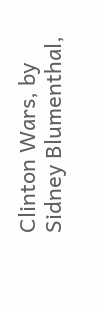Clinton Wars, by Sidney Blumenthal,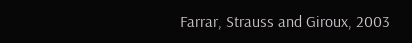Farrar, Strauss and Giroux, 2003